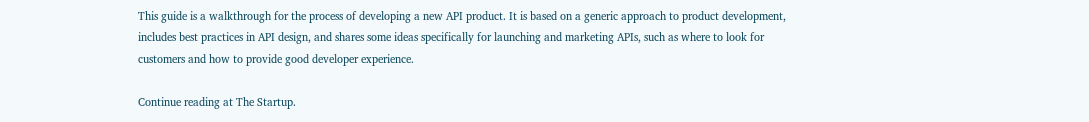This guide is a walkthrough for the process of developing a new API product. It is based on a generic approach to product development, includes best practices in API design, and shares some ideas specifically for launching and marketing APIs, such as where to look for customers and how to provide good developer experience.

Continue reading at The Startup.